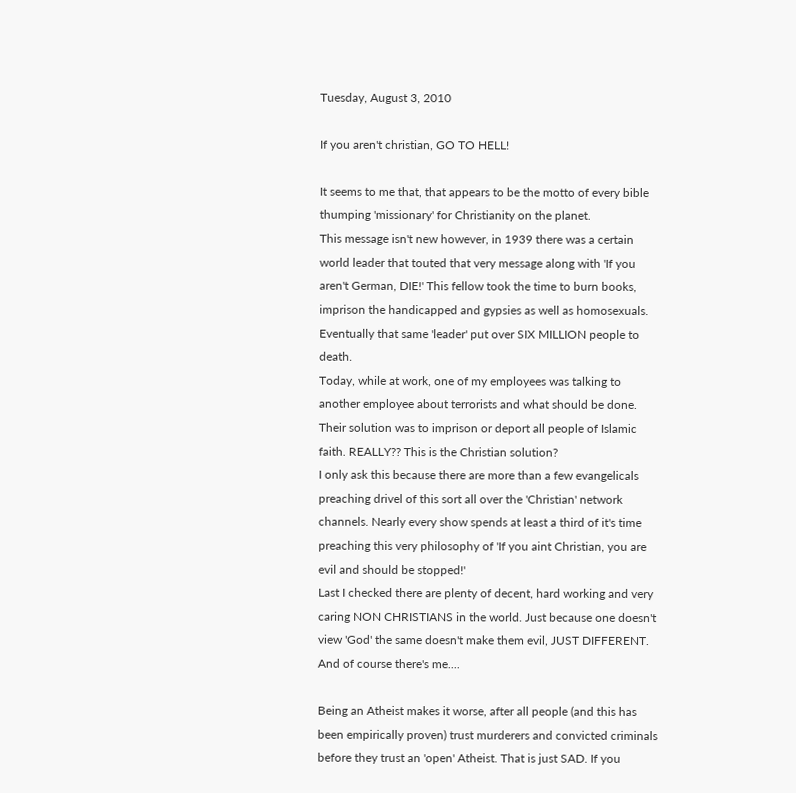Tuesday, August 3, 2010

If you aren't christian, GO TO HELL!

It seems to me that, that appears to be the motto of every bible thumping 'missionary' for Christianity on the planet.
This message isn't new however, in 1939 there was a certain world leader that touted that very message along with 'If you aren't German, DIE!' This fellow took the time to burn books, imprison the handicapped and gypsies as well as homosexuals. Eventually that same 'leader' put over SIX MILLION people to death.
Today, while at work, one of my employees was talking to another employee about terrorists and what should be done. Their solution was to imprison or deport all people of Islamic faith. REALLY?? This is the Christian solution?
I only ask this because there are more than a few evangelicals preaching drivel of this sort all over the 'Christian' network channels. Nearly every show spends at least a third of it's time preaching this very philosophy of 'If you aint Christian, you are evil and should be stopped!'
Last I checked there are plenty of decent, hard working and very caring NON CHRISTIANS in the world. Just because one doesn't view 'God' the same doesn't make them evil, JUST DIFFERENT.
And of course there's me....

Being an Atheist makes it worse, after all people (and this has been empirically proven) trust murderers and convicted criminals before they trust an 'open' Atheist. That is just SAD. If you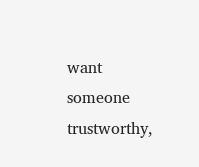want someone trustworthy,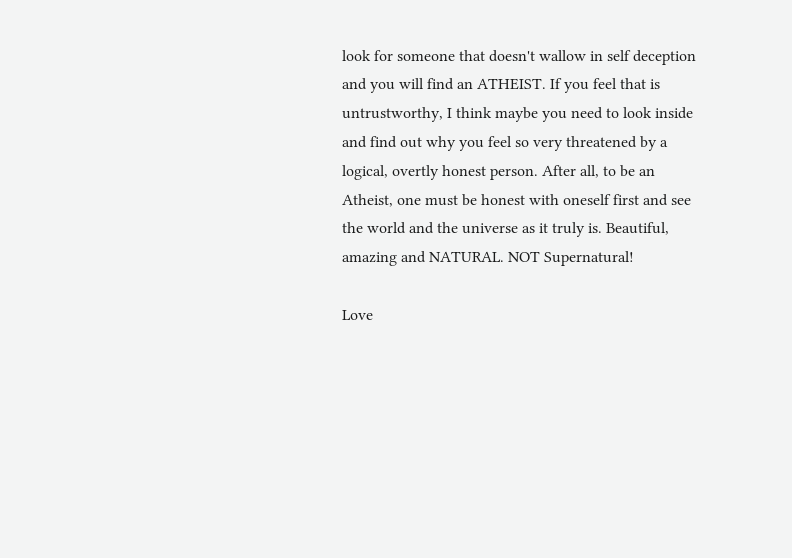look for someone that doesn't wallow in self deception and you will find an ATHEIST. If you feel that is untrustworthy, I think maybe you need to look inside and find out why you feel so very threatened by a logical, overtly honest person. After all, to be an Atheist, one must be honest with oneself first and see the world and the universe as it truly is. Beautiful, amazing and NATURAL. NOT Supernatural!

Love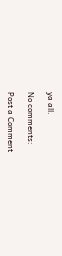ya all.

No comments:

Post a Comment